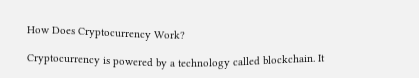How Does Cryptocurrency Work?

Cryptocurrency is powered by a technology called blockchain. It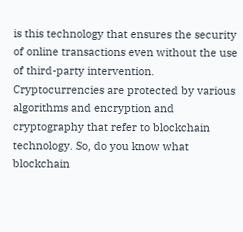is this technology that ensures the security of online transactions even without the use of third-party intervention. Cryptocurrencies are protected by various algorithms and encryption and cryptography that refer to blockchain technology. So, do you know what blockchain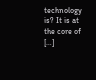technology is? It is at the core of […]